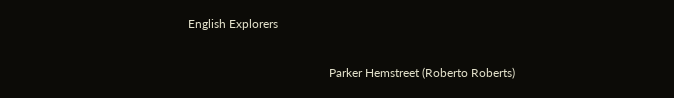English Explorers

                                               Parker Hemstreet (Roberto Roberts)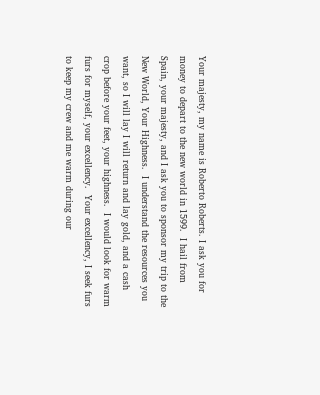Your majesty, my name is Roberto Roberts. I ask you for money to depart to the new world in 1599.  I hail from Spain, your majesty, and I ask you to sponsor my trip to the New World, Your Highness.  I understand the resources you want, so I will lay I will return and lay gold, and a cash crop before your feet, your highness.  I would look for warm furs for myself, your excellency.  Your excellency, I seek furs to keep my crew and me warm during our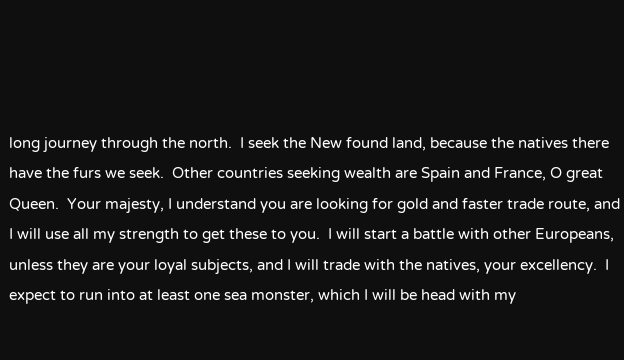long journey through the north.  I seek the New found land, because the natives there have the furs we seek.  Other countries seeking wealth are Spain and France, O great Queen.  Your majesty, I understand you are looking for gold and faster trade route, and I will use all my strength to get these to you.  I will start a battle with other Europeans, unless they are your loyal subjects, and I will trade with the natives, your excellency.  I expect to run into at least one sea monster, which I will be head with my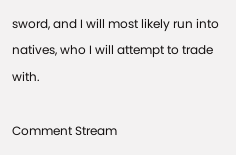sword, and I will most likely run into natives, who I will attempt to trade with.

Comment Stream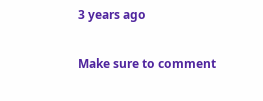3 years ago

Make sure to comment